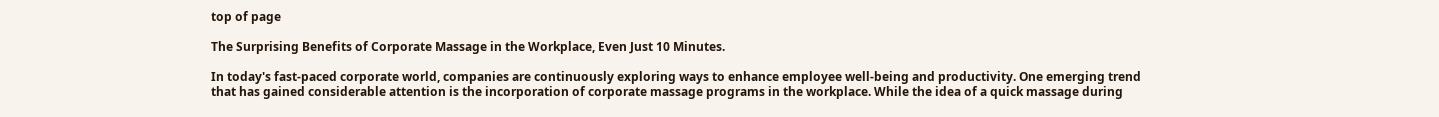top of page

The Surprising Benefits of Corporate Massage in the Workplace, Even Just 10 Minutes.

In today's fast-paced corporate world, companies are continuously exploring ways to enhance employee well-being and productivity. One emerging trend that has gained considerable attention is the incorporation of corporate massage programs in the workplace. While the idea of a quick massage during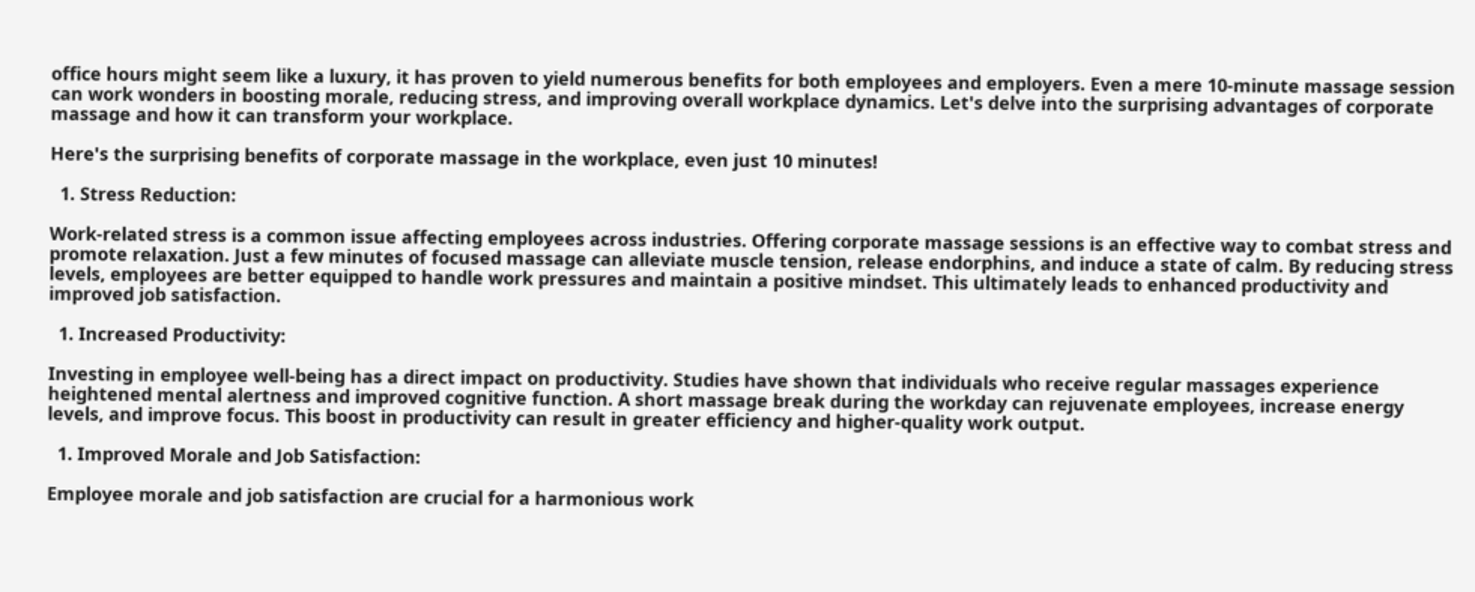office hours might seem like a luxury, it has proven to yield numerous benefits for both employees and employers. Even a mere 10-minute massage session can work wonders in boosting morale, reducing stress, and improving overall workplace dynamics. Let's delve into the surprising advantages of corporate massage and how it can transform your workplace.

Here's the surprising benefits of corporate massage in the workplace, even just 10 minutes!

  1. Stress Reduction:

Work-related stress is a common issue affecting employees across industries. Offering corporate massage sessions is an effective way to combat stress and promote relaxation. Just a few minutes of focused massage can alleviate muscle tension, release endorphins, and induce a state of calm. By reducing stress levels, employees are better equipped to handle work pressures and maintain a positive mindset. This ultimately leads to enhanced productivity and improved job satisfaction.

  1. Increased Productivity:

Investing in employee well-being has a direct impact on productivity. Studies have shown that individuals who receive regular massages experience heightened mental alertness and improved cognitive function. A short massage break during the workday can rejuvenate employees, increase energy levels, and improve focus. This boost in productivity can result in greater efficiency and higher-quality work output.

  1. Improved Morale and Job Satisfaction:

Employee morale and job satisfaction are crucial for a harmonious work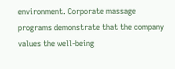environment. Corporate massage programs demonstrate that the company values the well-being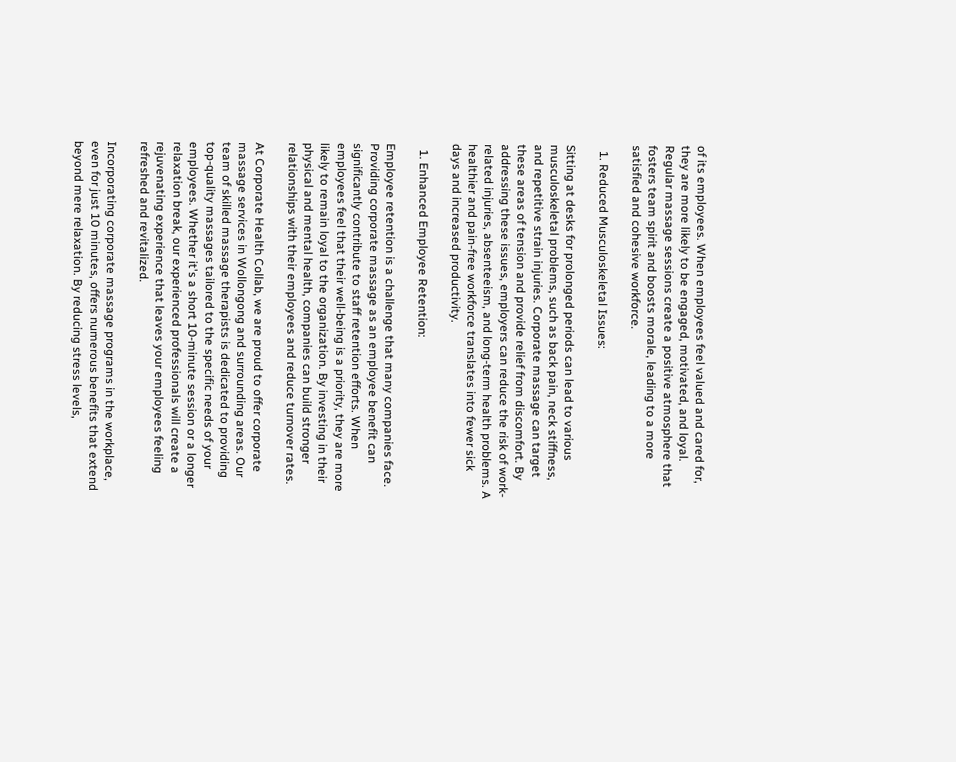of its employees. When employees feel valued and cared for, they are more likely to be engaged, motivated, and loyal. Regular massage sessions create a positive atmosphere that fosters team spirit and boosts morale, leading to a more satisfied and cohesive workforce.

  1. Reduced Musculoskeletal Issues:

Sitting at desks for prolonged periods can lead to various musculoskeletal problems, such as back pain, neck stiffness, and repetitive strain injuries. Corporate massage can target these areas of tension and provide relief from discomfort. By addressing these issues, employers can reduce the risk of work-related injuries, absenteeism, and long-term health problems. A healthier and pain-free workforce translates into fewer sick days and increased productivity.

  1. Enhanced Employee Retention:

Employee retention is a challenge that many companies face. Providing corporate massage as an employee benefit can significantly contribute to staff retention efforts. When employees feel that their well-being is a priority, they are more likely to remain loyal to the organization. By investing in their physical and mental health, companies can build stronger relationships with their employees and reduce turnover rates.

At Corporate Health Collab, we are proud to offer corporate massage services in Wollongong and surrounding areas. Our team of skilled massage therapists is dedicated to providing top-quality massages tailored to the specific needs of your employees. Whether it's a short 10-minute session or a longer relaxation break, our experienced professionals will create a rejuvenating experience that leaves your employees feeling refreshed and revitalized.

Incorporating corporate massage programs in the workplace, even for just 10 minutes, offers numerous benefits that extend beyond mere relaxation. By reducing stress levels,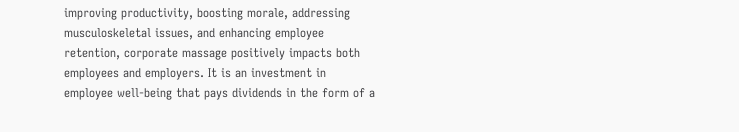improving productivity, boosting morale, addressing musculoskeletal issues, and enhancing employee retention, corporate massage positively impacts both employees and employers. It is an investment in employee well-being that pays dividends in the form of a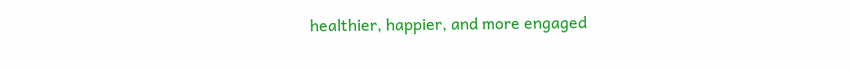healthier, happier, and more engaged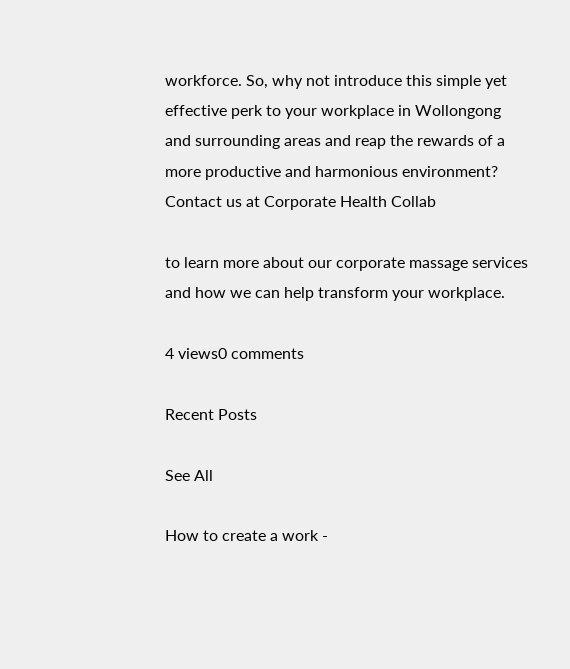workforce. So, why not introduce this simple yet effective perk to your workplace in Wollongong and surrounding areas and reap the rewards of a more productive and harmonious environment? Contact us at Corporate Health Collab

to learn more about our corporate massage services and how we can help transform your workplace.

4 views0 comments

Recent Posts

See All

How to create a work -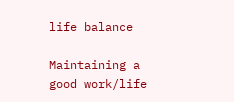life balance

Maintaining a good work/life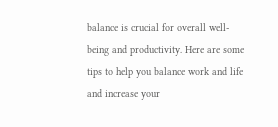balance is crucial for overall well-being and productivity. Here are some tips to help you balance work and life and increase your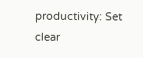productivity: Set clear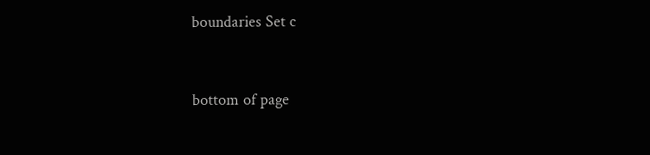boundaries Set c


bottom of page